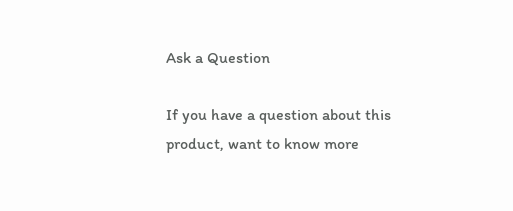Ask a Question

If you have a question about this product, want to know more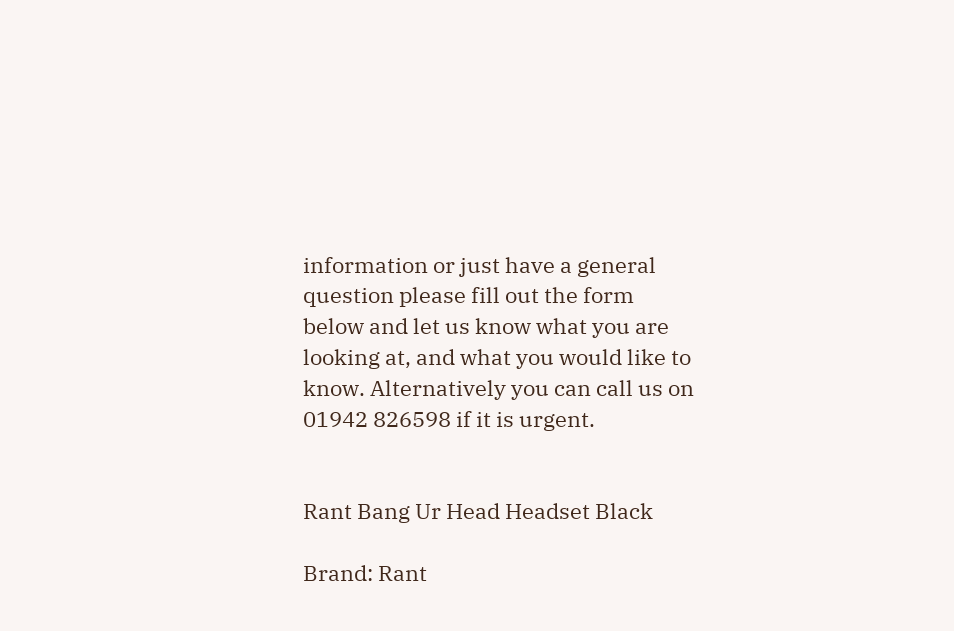information or just have a general question please fill out the form below and let us know what you are looking at, and what you would like to know. Alternatively you can call us on 01942 826598 if it is urgent.


Rant Bang Ur Head Headset Black

Brand: Rant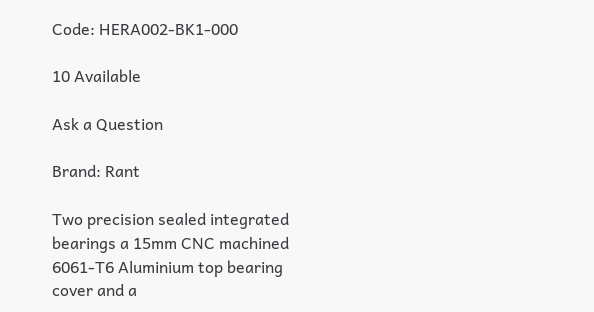Code: HERA002-BK1-000

10 Available

Ask a Question

Brand: Rant

Two precision sealed integrated bearings a 15mm CNC machined 6061-T6 Aluminium top bearing cover and a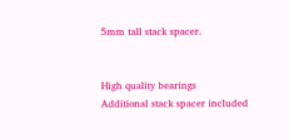5mm tall stack spacer.


High quality bearings
Additional stack spacer included